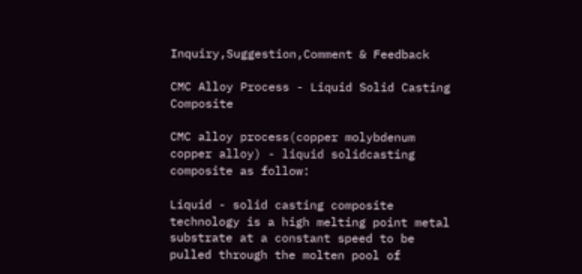Inquiry,Suggestion,Comment & Feedback

CMC Alloy Process - Liquid Solid Casting Composite

CMC alloy process(copper molybdenum copper alloy) - liquid solidcasting composite as follow:

Liquid - solid casting composite technology is a high melting point metal substrate at a constant speed to be pulled through the molten pool of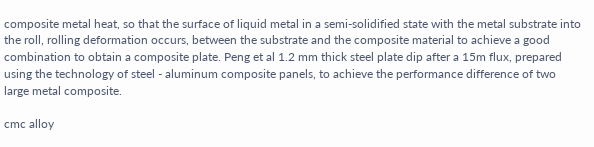composite metal heat, so that the surface of liquid metal in a semi-solidified state with the metal substrate into the roll, rolling deformation occurs, between the substrate and the composite material to achieve a good combination to obtain a composite plate. Peng et al 1.2 mm thick steel plate dip after a 15m flux, prepared using the technology of steel - aluminum composite panels, to achieve the performance difference of two large metal composite.

cmc alloy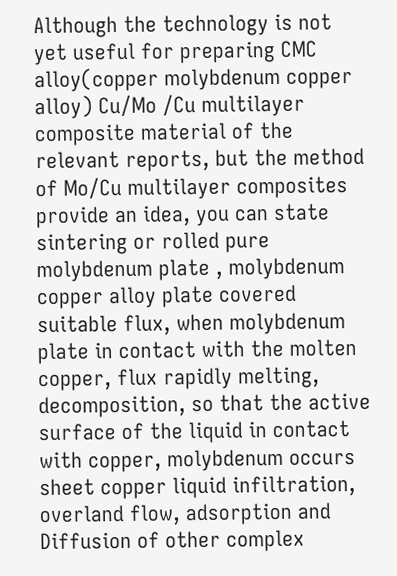Although the technology is not yet useful for preparing CMC alloy(copper molybdenum copper alloy) Cu/Mo /Cu multilayer composite material of the relevant reports, but the method of Mo/Cu multilayer composites provide an idea, you can state sintering or rolled pure molybdenum plate , molybdenum copper alloy plate covered suitable flux, when molybdenum plate in contact with the molten copper, flux rapidly melting, decomposition, so that the active surface of the liquid in contact with copper, molybdenum occurs sheet copper liquid infiltration, overland flow, adsorption and Diffusion of other complex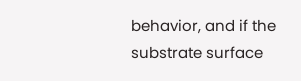behavior, and if the substrate surface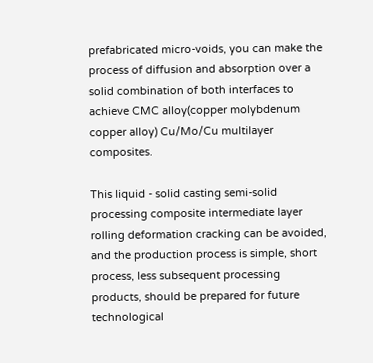prefabricated micro-voids, you can make the process of diffusion and absorption over a solid combination of both interfaces to achieve CMC alloy(copper molybdenum copper alloy) Cu/Mo/Cu multilayer composites.

This liquid - solid casting semi-solid processing composite intermediate layer rolling deformation cracking can be avoided, and the production process is simple, short process, less subsequent processing products, should be prepared for future technological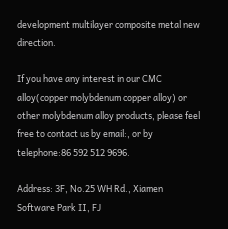development multilayer composite metal new direction.

If you have any interest in our CMC alloy(copper molybdenum copper alloy) or other molybdenum alloy products, please feel free to contact us by email:, or by telephone:86 592 512 9696.

Address: 3F, No.25 WH Rd., Xiamen Software Park Ⅱ, FJ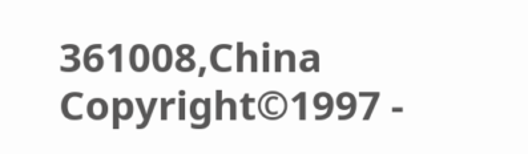361008,China
Copyright©1997 -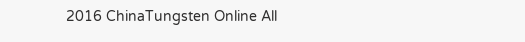2016 ChinaTungsten Online All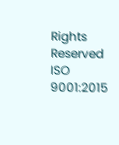Rights Reserved   ISO 9001:2015